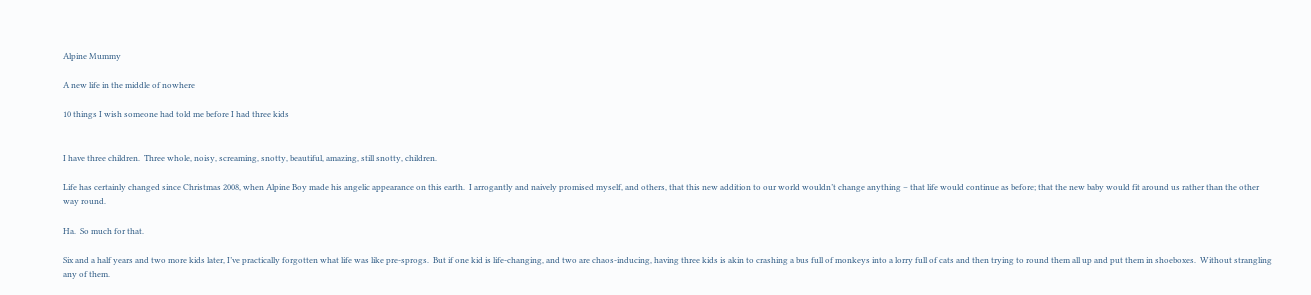Alpine Mummy

A new life in the middle of nowhere

10 things I wish someone had told me before I had three kids


I have three children.  Three whole, noisy, screaming, snotty, beautiful, amazing, still snotty, children.

Life has certainly changed since Christmas 2008, when Alpine Boy made his angelic appearance on this earth.  I arrogantly and naively promised myself, and others, that this new addition to our world wouldn’t change anything – that life would continue as before; that the new baby would fit around us rather than the other way round.

Ha.  So much for that.

Six and a half years and two more kids later, I’ve practically forgotten what life was like pre-sprogs.  But if one kid is life-changing, and two are chaos-inducing, having three kids is akin to crashing a bus full of monkeys into a lorry full of cats and then trying to round them all up and put them in shoeboxes.  Without strangling any of them.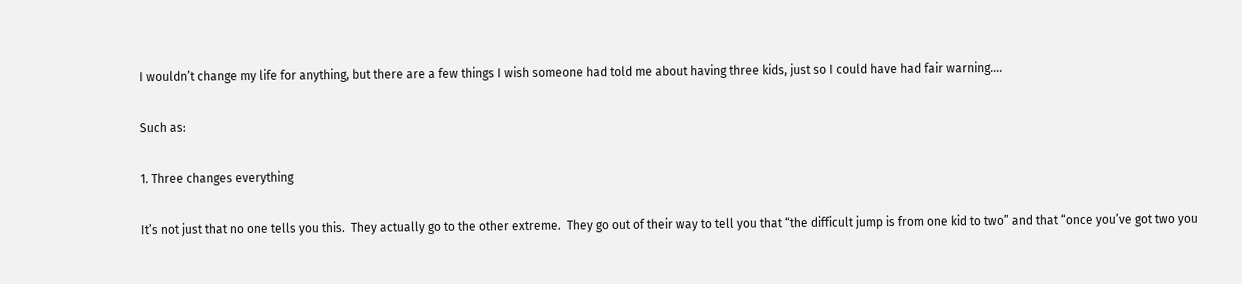I wouldn’t change my life for anything, but there are a few things I wish someone had told me about having three kids, just so I could have had fair warning….

Such as:

1. Three changes everything

It’s not just that no one tells you this.  They actually go to the other extreme.  They go out of their way to tell you that “the difficult jump is from one kid to two” and that “once you’ve got two you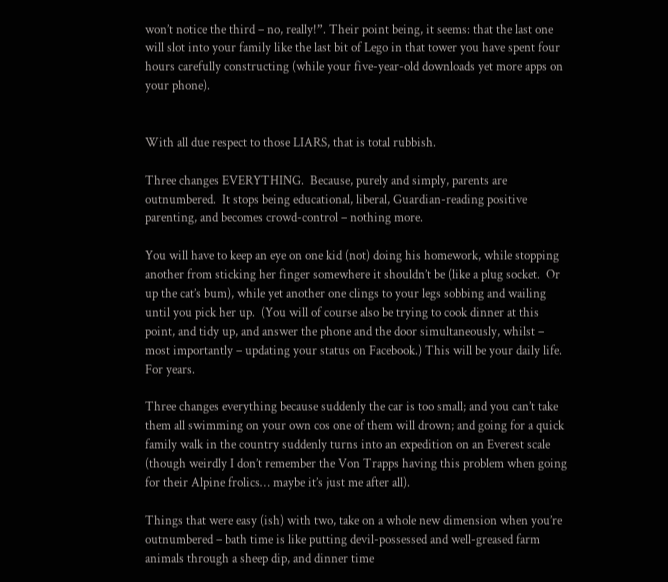won’t notice the third – no, really!”. Their point being, it seems: that the last one will slot into your family like the last bit of Lego in that tower you have spent four hours carefully constructing (while your five-year-old downloads yet more apps on your phone).


With all due respect to those LIARS, that is total rubbish.

Three changes EVERYTHING.  Because, purely and simply, parents are outnumbered.  It stops being educational, liberal, Guardian-reading positive parenting, and becomes crowd-control – nothing more.

You will have to keep an eye on one kid (not) doing his homework, while stopping another from sticking her finger somewhere it shouldn’t be (like a plug socket.  Or up the cat’s bum), while yet another one clings to your legs sobbing and wailing until you pick her up.  (You will of course also be trying to cook dinner at this point, and tidy up, and answer the phone and the door simultaneously, whilst – most importantly – updating your status on Facebook.) This will be your daily life. For years.

Three changes everything because suddenly the car is too small; and you can’t take them all swimming on your own cos one of them will drown; and going for a quick family walk in the country suddenly turns into an expedition on an Everest scale (though weirdly I don’t remember the Von Trapps having this problem when going for their Alpine frolics… maybe it’s just me after all).

Things that were easy (ish) with two, take on a whole new dimension when you’re outnumbered – bath time is like putting devil-possessed and well-greased farm animals through a sheep dip, and dinner time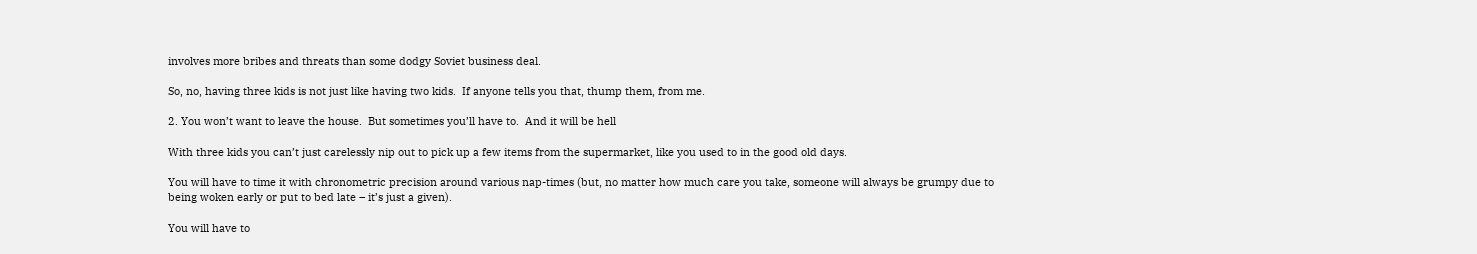involves more bribes and threats than some dodgy Soviet business deal.

So, no, having three kids is not just like having two kids.  If anyone tells you that, thump them, from me.

2. You won’t want to leave the house.  But sometimes you’ll have to.  And it will be hell

With three kids you can’t just carelessly nip out to pick up a few items from the supermarket, like you used to in the good old days.

You will have to time it with chronometric precision around various nap-times (but, no matter how much care you take, someone will always be grumpy due to being woken early or put to bed late – it’s just a given).

You will have to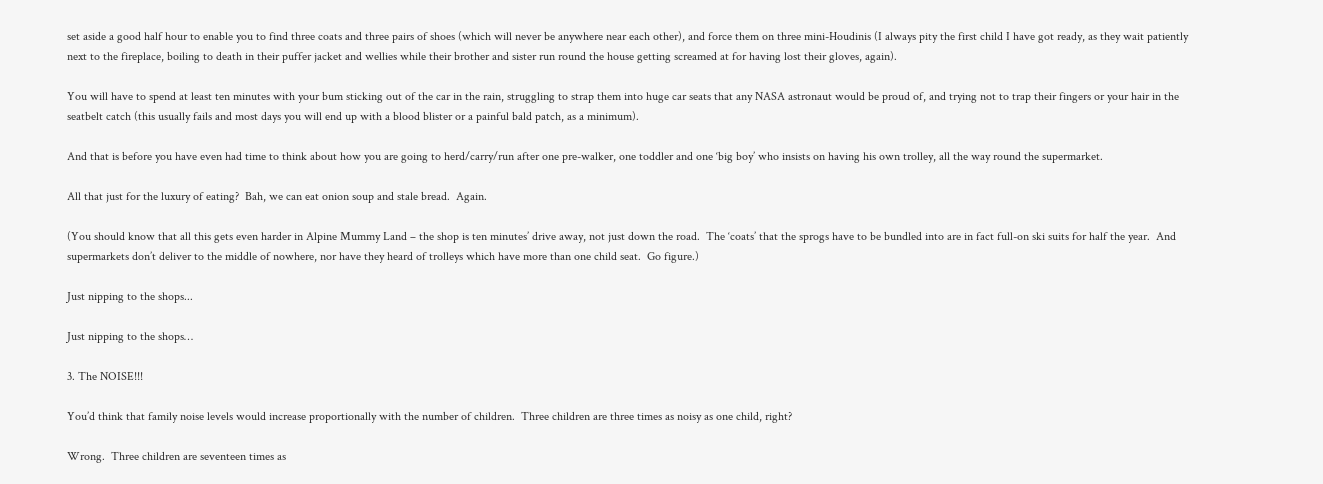set aside a good half hour to enable you to find three coats and three pairs of shoes (which will never be anywhere near each other), and force them on three mini-Houdinis (I always pity the first child I have got ready, as they wait patiently next to the fireplace, boiling to death in their puffer jacket and wellies while their brother and sister run round the house getting screamed at for having lost their gloves, again).

You will have to spend at least ten minutes with your bum sticking out of the car in the rain, struggling to strap them into huge car seats that any NASA astronaut would be proud of, and trying not to trap their fingers or your hair in the seatbelt catch (this usually fails and most days you will end up with a blood blister or a painful bald patch, as a minimum).

And that is before you have even had time to think about how you are going to herd/carry/run after one pre-walker, one toddler and one ‘big boy’ who insists on having his own trolley, all the way round the supermarket.

All that just for the luxury of eating?  Bah, we can eat onion soup and stale bread.  Again.

(You should know that all this gets even harder in Alpine Mummy Land – the shop is ten minutes’ drive away, not just down the road.  The ‘coats’ that the sprogs have to be bundled into are in fact full-on ski suits for half the year.  And supermarkets don’t deliver to the middle of nowhere, nor have they heard of trolleys which have more than one child seat.  Go figure.)

Just nipping to the shops...

Just nipping to the shops…

3. The NOISE!!!

You’d think that family noise levels would increase proportionally with the number of children.  Three children are three times as noisy as one child, right?

Wrong.  Three children are seventeen times as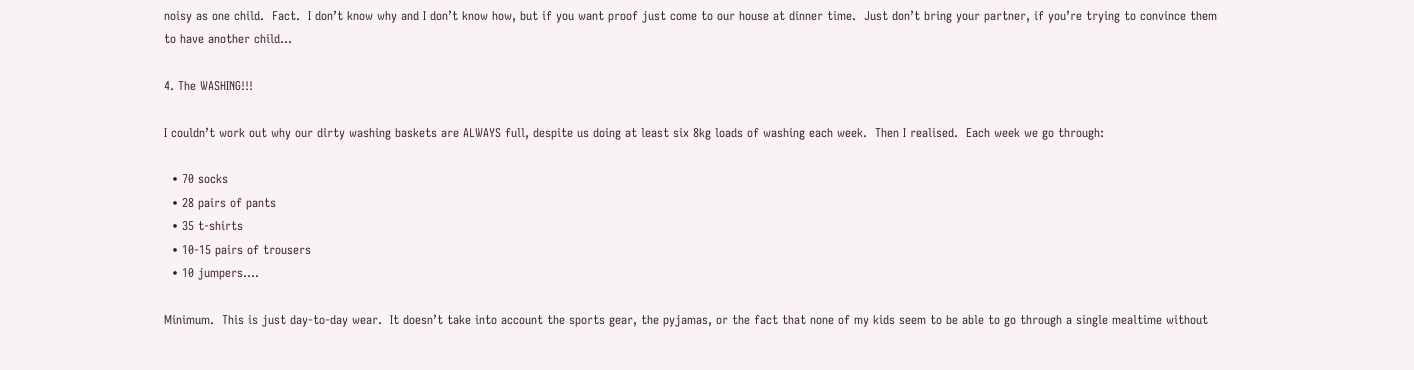noisy as one child.  Fact.  I don’t know why and I don’t know how, but if you want proof just come to our house at dinner time.  Just don’t bring your partner, if you’re trying to convince them to have another child…

4. The WASHING!!!

I couldn’t work out why our dirty washing baskets are ALWAYS full, despite us doing at least six 8kg loads of washing each week.  Then I realised.  Each week we go through:

  • 70 socks
  • 28 pairs of pants
  • 35 t-shirts
  • 10-15 pairs of trousers
  • 10 jumpers….

Minimum.  This is just day-to-day wear.  It doesn’t take into account the sports gear, the pyjamas, or the fact that none of my kids seem to be able to go through a single mealtime without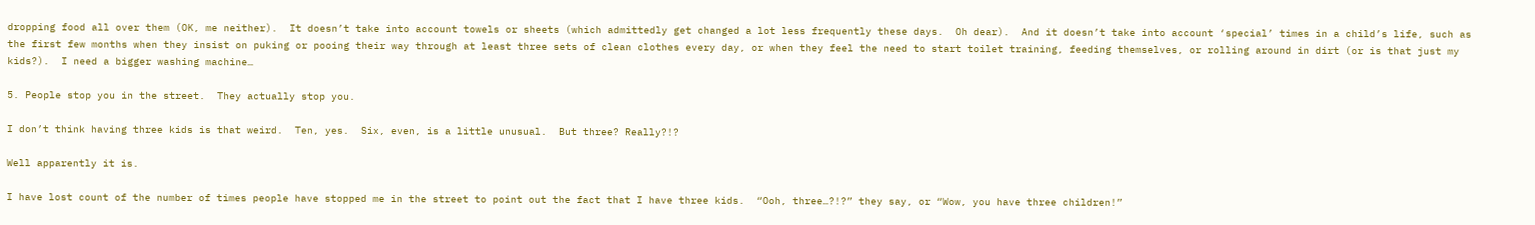dropping food all over them (OK, me neither).  It doesn’t take into account towels or sheets (which admittedly get changed a lot less frequently these days.  Oh dear).  And it doesn’t take into account ‘special’ times in a child’s life, such as the first few months when they insist on puking or pooing their way through at least three sets of clean clothes every day, or when they feel the need to start toilet training, feeding themselves, or rolling around in dirt (or is that just my kids?).  I need a bigger washing machine…

5. People stop you in the street.  They actually stop you.

I don’t think having three kids is that weird.  Ten, yes.  Six, even, is a little unusual.  But three? Really?!?

Well apparently it is.

I have lost count of the number of times people have stopped me in the street to point out the fact that I have three kids.  “Ooh, three…?!?” they say, or “Wow, you have three children!”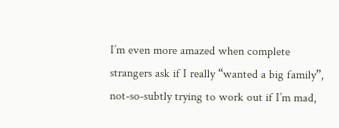I’m even more amazed when complete strangers ask if I really “wanted a big family”, not-so-subtly trying to work out if I’m mad,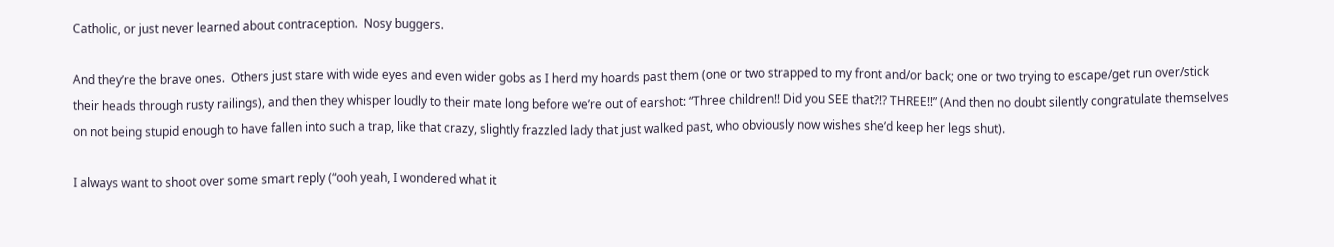Catholic, or just never learned about contraception.  Nosy buggers.

And they’re the brave ones.  Others just stare with wide eyes and even wider gobs as I herd my hoards past them (one or two strapped to my front and/or back; one or two trying to escape/get run over/stick their heads through rusty railings), and then they whisper loudly to their mate long before we’re out of earshot: “Three children!! Did you SEE that?!? THREE!!” (And then no doubt silently congratulate themselves on not being stupid enough to have fallen into such a trap, like that crazy, slightly frazzled lady that just walked past, who obviously now wishes she’d keep her legs shut).

I always want to shoot over some smart reply (“ooh yeah, I wondered what it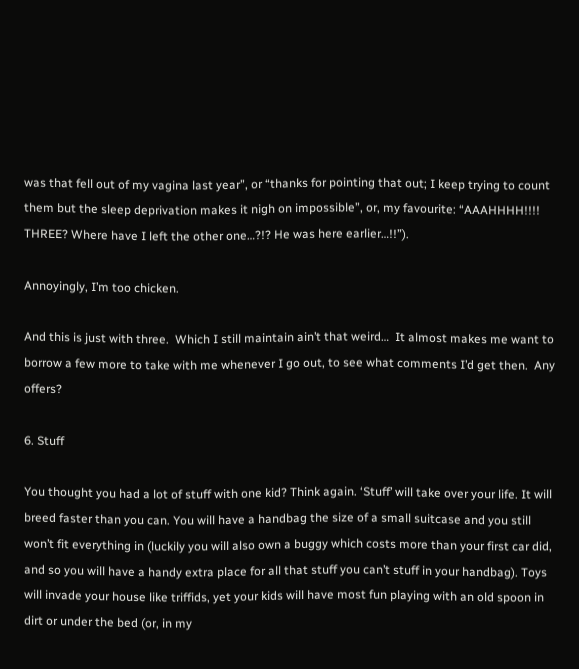was that fell out of my vagina last year”, or “thanks for pointing that out; I keep trying to count them but the sleep deprivation makes it nigh on impossible”, or, my favourite: “AAAHHHH!!!! THREE? Where have I left the other one…?!? He was here earlier…!!”).

Annoyingly, I’m too chicken.

And this is just with three.  Which I still maintain ain’t that weird…  It almost makes me want to borrow a few more to take with me whenever I go out, to see what comments I’d get then.  Any offers?

6. Stuff

You thought you had a lot of stuff with one kid? Think again. ‘Stuff’ will take over your life. It will breed faster than you can. You will have a handbag the size of a small suitcase and you still won’t fit everything in (luckily you will also own a buggy which costs more than your first car did, and so you will have a handy extra place for all that stuff you can’t stuff in your handbag). Toys will invade your house like triffids, yet your kids will have most fun playing with an old spoon in dirt or under the bed (or, in my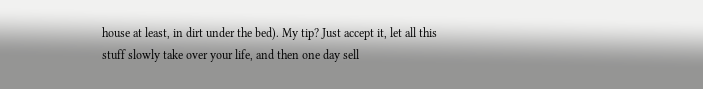house at least, in dirt under the bed). My tip? Just accept it, let all this stuff slowly take over your life, and then one day sell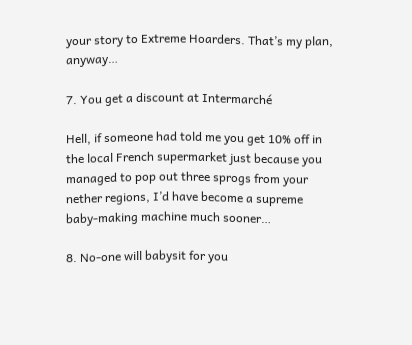your story to Extreme Hoarders. That’s my plan, anyway…

7. You get a discount at Intermarché

Hell, if someone had told me you get 10% off in the local French supermarket just because you managed to pop out three sprogs from your nether regions, I’d have become a supreme baby-making machine much sooner…

8. No-one will babysit for you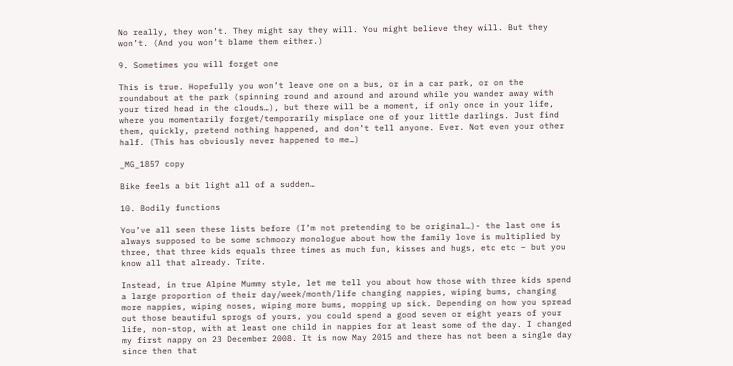No really, they won’t. They might say they will. You might believe they will. But they won’t. (And you won’t blame them either.)

9. Sometimes you will forget one

This is true. Hopefully you won’t leave one on a bus, or in a car park, or on the roundabout at the park (spinning round and around and around while you wander away with your tired head in the clouds…), but there will be a moment, if only once in your life, where you momentarily forget/temporarily misplace one of your little darlings. Just find them, quickly, pretend nothing happened, and don’t tell anyone. Ever. Not even your other half. (This has obviously never happened to me…)

_MG_1857 copy

Bike feels a bit light all of a sudden…

10. Bodily functions

You’ve all seen these lists before (I’m not pretending to be original…)- the last one is always supposed to be some schmoozy monologue about how the family love is multiplied by three, that three kids equals three times as much fun, kisses and hugs, etc etc – but you know all that already. Trite.

Instead, in true Alpine Mummy style, let me tell you about how those with three kids spend a large proportion of their day/week/month/life changing nappies, wiping bums, changing more nappies, wiping noses, wiping more bums, mopping up sick. Depending on how you spread out those beautiful sprogs of yours, you could spend a good seven or eight years of your life, non-stop, with at least one child in nappies for at least some of the day. I changed my first nappy on 23 December 2008. It is now May 2015 and there has not been a single day since then that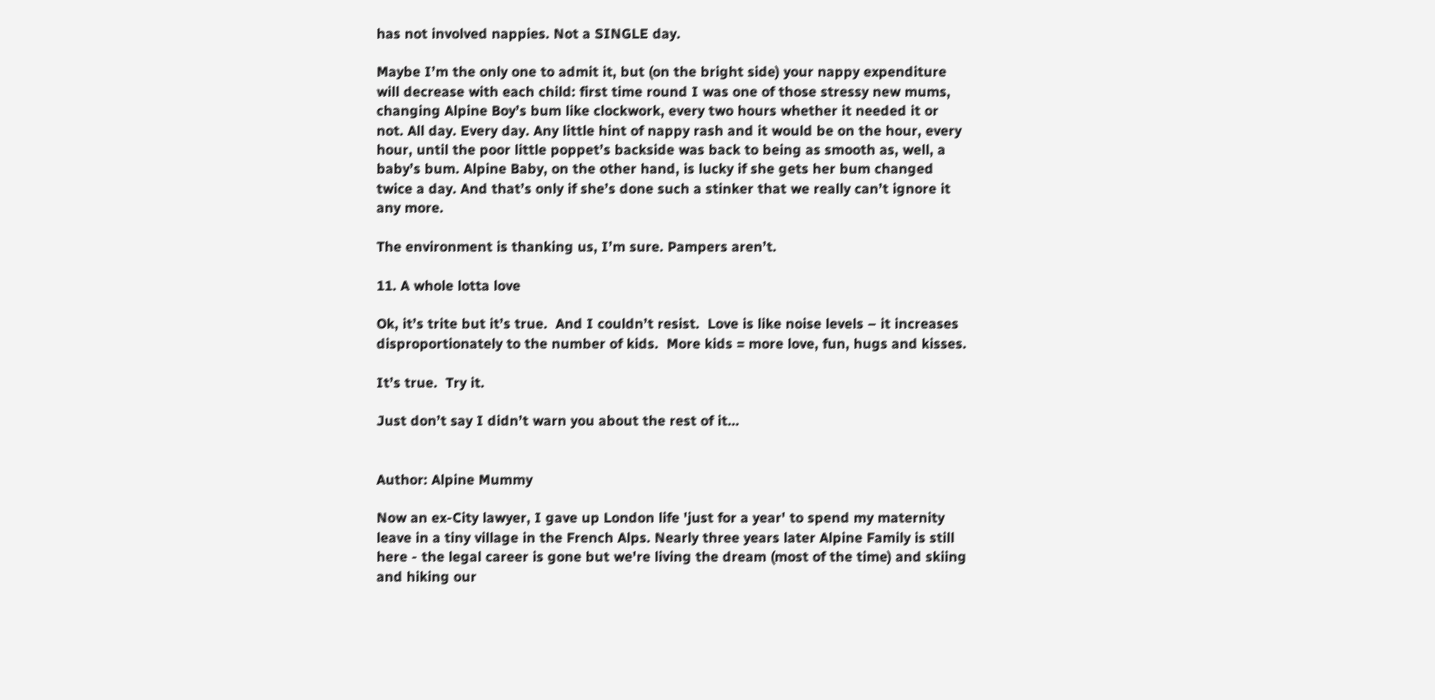has not involved nappies. Not a SINGLE day.

Maybe I’m the only one to admit it, but (on the bright side) your nappy expenditure will decrease with each child: first time round I was one of those stressy new mums, changing Alpine Boy’s bum like clockwork, every two hours whether it needed it or not. All day. Every day. Any little hint of nappy rash and it would be on the hour, every hour, until the poor little poppet’s backside was back to being as smooth as, well, a baby’s bum. Alpine Baby, on the other hand, is lucky if she gets her bum changed twice a day. And that’s only if she’s done such a stinker that we really can’t ignore it any more.

The environment is thanking us, I’m sure. Pampers aren’t.

11. A whole lotta love

Ok, it’s trite but it’s true.  And I couldn’t resist.  Love is like noise levels – it increases disproportionately to the number of kids.  More kids = more love, fun, hugs and kisses.

It’s true.  Try it.

Just don’t say I didn’t warn you about the rest of it…


Author: Alpine Mummy

Now an ex-City lawyer, I gave up London life 'just for a year' to spend my maternity leave in a tiny village in the French Alps. Nearly three years later Alpine Family is still here - the legal career is gone but we're living the dream (most of the time) and skiing and hiking our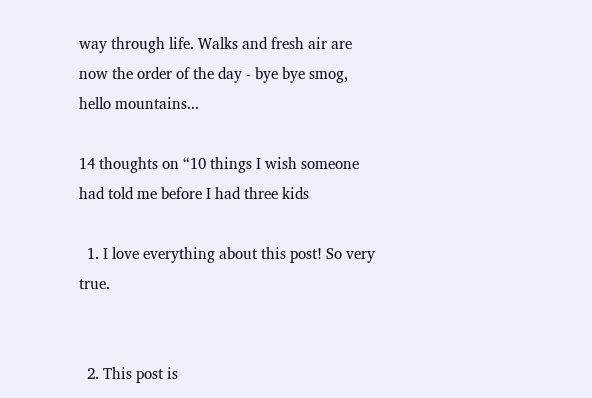way through life. Walks and fresh air are now the order of the day - bye bye smog, hello mountains...

14 thoughts on “10 things I wish someone had told me before I had three kids

  1. I love everything about this post! So very true.


  2. This post is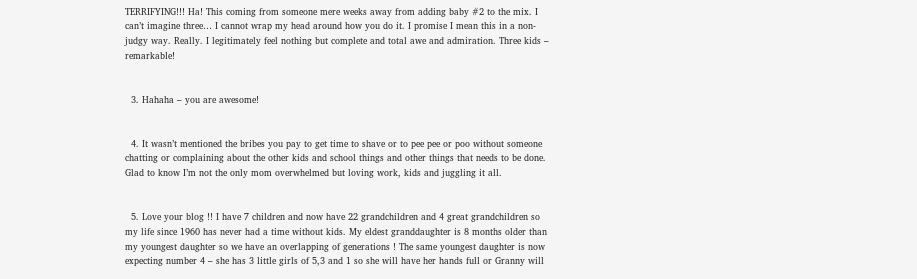TERRIFYING!!! Ha! This coming from someone mere weeks away from adding baby #2 to the mix. I can’t imagine three… I cannot wrap my head around how you do it. I promise I mean this in a non-judgy way. Really. I legitimately feel nothing but complete and total awe and admiration. Three kids – remarkable!


  3. Hahaha – you are awesome!


  4. It wasn’t mentioned the bribes you pay to get time to shave or to pee pee or poo without someone chatting or complaining about the other kids and school things and other things that needs to be done. Glad to know I’m not the only mom overwhelmed but loving work, kids and juggling it all.


  5. Love your blog !! I have 7 children and now have 22 grandchildren and 4 great grandchildren so my life since 1960 has never had a time without kids. My eldest granddaughter is 8 months older than my youngest daughter so we have an overlapping of generations ! The same youngest daughter is now expecting number 4 – she has 3 little girls of 5,3 and 1 so she will have her hands full or Granny will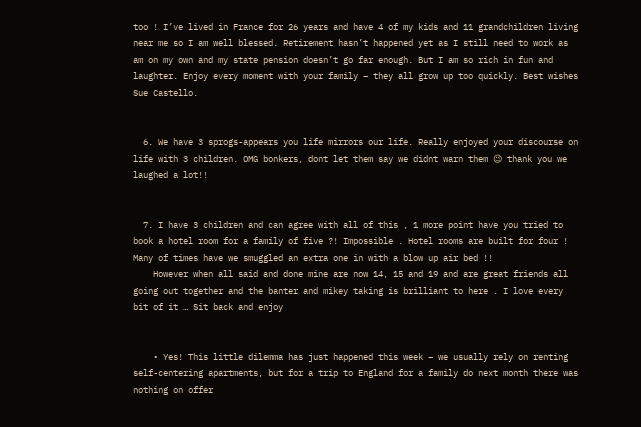too ! I’ve lived in France for 26 years and have 4 of my kids and 11 grandchildren living near me so I am well blessed. Retirement hasn’t happened yet as I still need to work as am on my own and my state pension doesn’t go far enough. But I am so rich in fun and laughter. Enjoy every moment with your family – they all grow up too quickly. Best wishes Sue Castello.


  6. We have 3 sprogs-appears you life mirrors our life. Really enjoyed your discourse on life with 3 children. OMG bonkers, dont let them say we didnt warn them 😉 thank you we laughed a lot!!


  7. I have 3 children and can agree with all of this , 1 more point have you tried to book a hotel room for a family of five ?! Impossible . Hotel rooms are built for four ! Many of times have we smuggled an extra one in with a blow up air bed !!
    However when all said and done mine are now 14, 15 and 19 and are great friends all going out together and the banter and mikey taking is brilliant to here . I love every bit of it … Sit back and enjoy


    • Yes! This little dilemma has just happened this week – we usually rely on renting self-centering apartments, but for a trip to England for a family do next month there was nothing on offer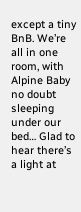except a tiny BnB. We’re all in one room, with Alpine Baby no doubt sleeping under our bed… Glad to hear there’s a light at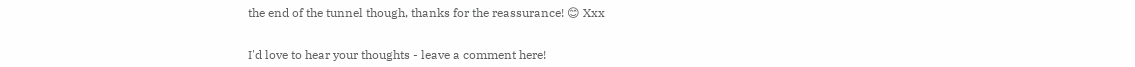the end of the tunnel though, thanks for the reassurance! 😊 Xxx


I'd love to hear your thoughts - leave a comment here!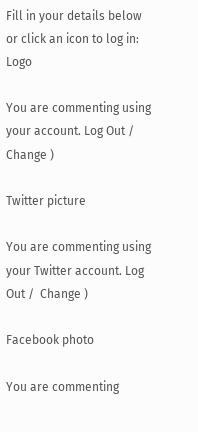Fill in your details below or click an icon to log in: Logo

You are commenting using your account. Log Out /  Change )

Twitter picture

You are commenting using your Twitter account. Log Out /  Change )

Facebook photo

You are commenting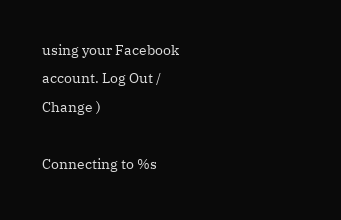using your Facebook account. Log Out /  Change )

Connecting to %s